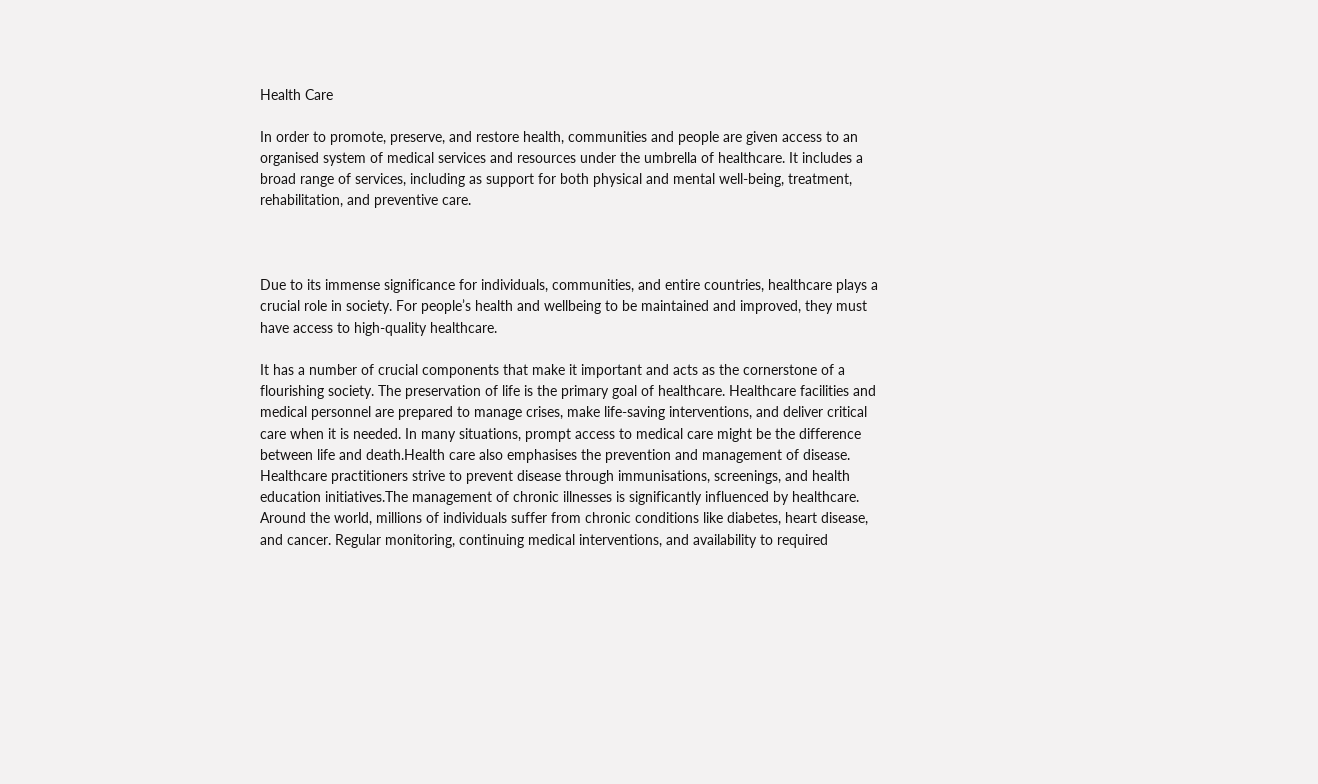Health Care

In order to promote, preserve, and restore health, communities and people are given access to an organised system of medical services and resources under the umbrella of healthcare. It includes a broad range of services, including as support for both physical and mental well-being, treatment, rehabilitation, and preventive care.



Due to its immense significance for individuals, communities, and entire countries, healthcare plays a crucial role in society. For people’s health and wellbeing to be maintained and improved, they must have access to high-quality healthcare.

It has a number of crucial components that make it important and acts as the cornerstone of a flourishing society. The preservation of life is the primary goal of healthcare. Healthcare facilities and medical personnel are prepared to manage crises, make life-saving interventions, and deliver critical care when it is needed. In many situations, prompt access to medical care might be the difference between life and death.Health care also emphasises the prevention and management of disease. Healthcare practitioners strive to prevent disease through immunisations, screenings, and health education initiatives.The management of chronic illnesses is significantly influenced by healthcare. Around the world, millions of individuals suffer from chronic conditions like diabetes, heart disease, and cancer. Regular monitoring, continuing medical interventions, and availability to required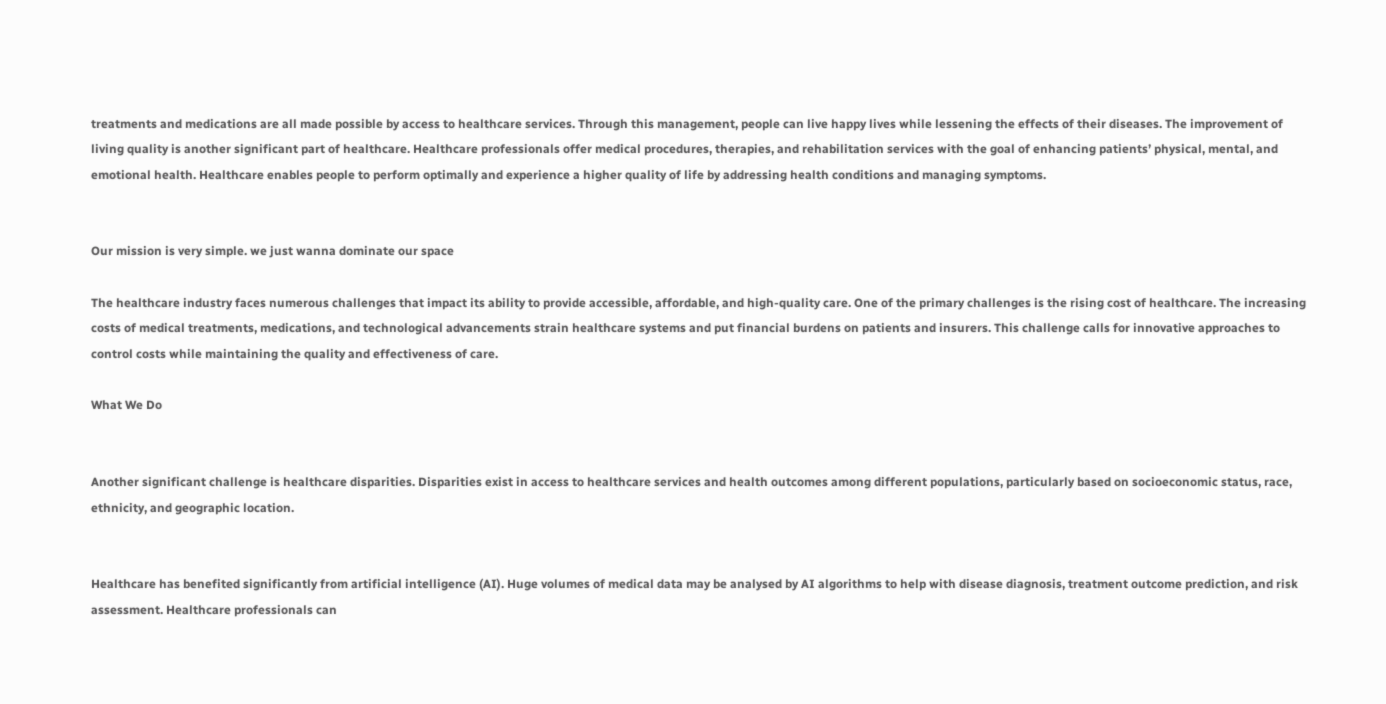treatments and medications are all made possible by access to healthcare services. Through this management, people can live happy lives while lessening the effects of their diseases. The improvement of living quality is another significant part of healthcare. Healthcare professionals offer medical procedures, therapies, and rehabilitation services with the goal of enhancing patients’ physical, mental, and emotional health. Healthcare enables people to perform optimally and experience a higher quality of life by addressing health conditions and managing symptoms.


Our mission is very simple. we just wanna dominate our space

The healthcare industry faces numerous challenges that impact its ability to provide accessible, affordable, and high-quality care. One of the primary challenges is the rising cost of healthcare. The increasing costs of medical treatments, medications, and technological advancements strain healthcare systems and put financial burdens on patients and insurers. This challenge calls for innovative approaches to control costs while maintaining the quality and effectiveness of care.

What We Do


Another significant challenge is healthcare disparities. Disparities exist in access to healthcare services and health outcomes among different populations, particularly based on socioeconomic status, race, ethnicity, and geographic location.


Healthcare has benefited significantly from artificial intelligence (AI). Huge volumes of medical data may be analysed by AI algorithms to help with disease diagnosis, treatment outcome prediction, and risk assessment. Healthcare professionals can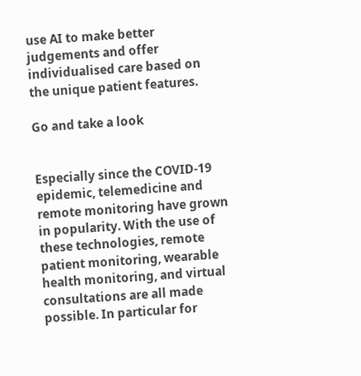use AI to make better judgements and offer individualised care based on the unique patient features.

Go and take a look


Especially since the COVID-19 epidemic, telemedicine and remote monitoring have grown in popularity. With the use of these technologies, remote patient monitoring, wearable health monitoring, and virtual consultations are all made possible. In particular for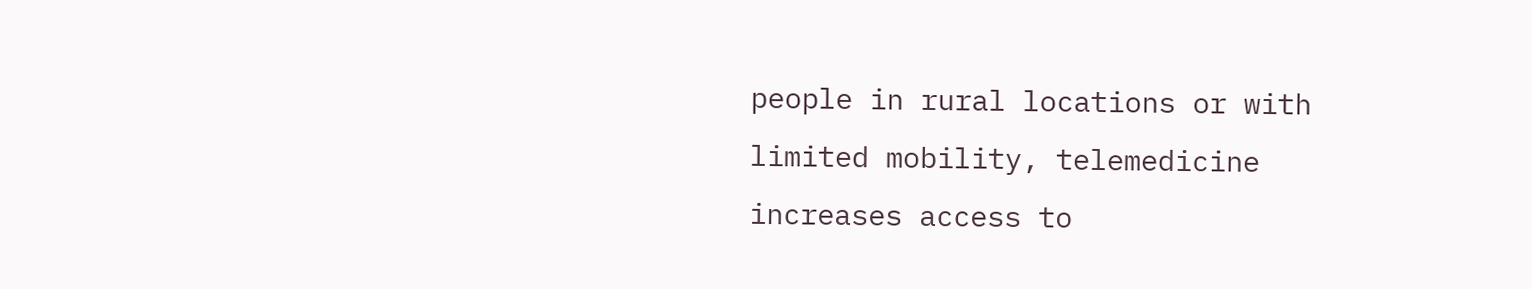people in rural locations or with limited mobility, telemedicine increases access to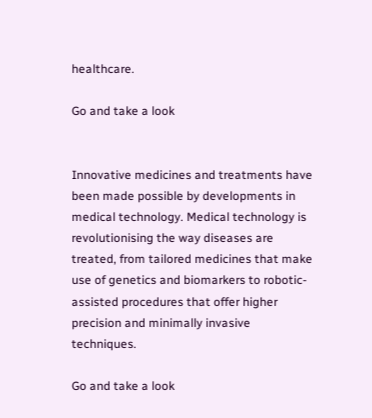healthcare.

Go and take a look


Innovative medicines and treatments have been made possible by developments in medical technology. Medical technology is revolutionising the way diseases are treated, from tailored medicines that make use of genetics and biomarkers to robotic-assisted procedures that offer higher precision and minimally invasive techniques.

Go and take a look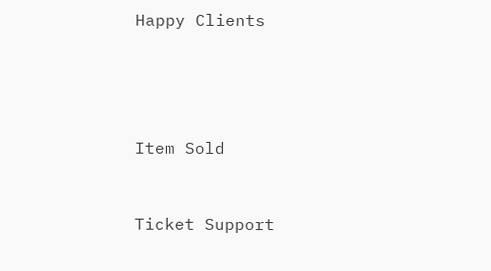Happy Clients




Item Sold


Ticket Support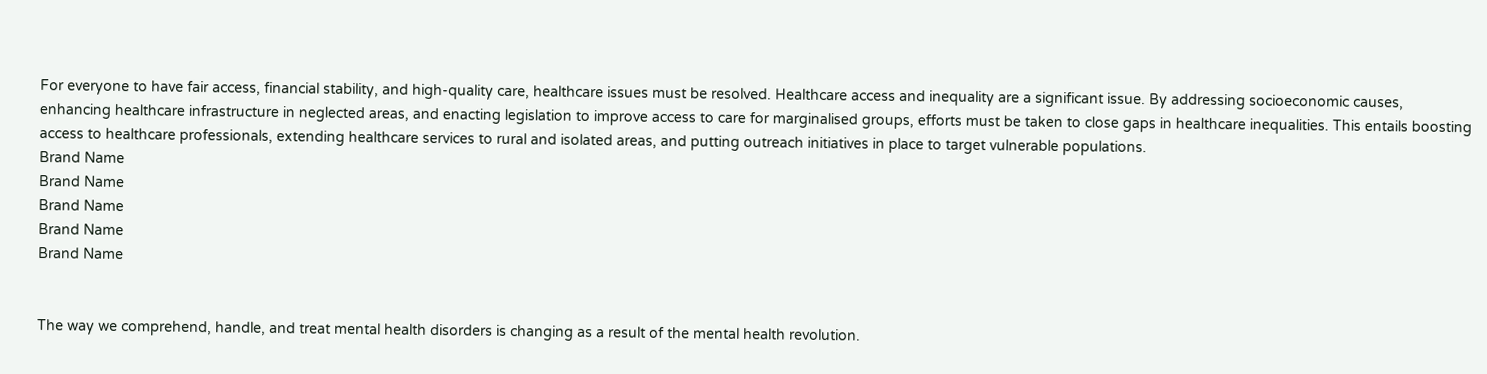For everyone to have fair access, financial stability, and high-quality care, healthcare issues must be resolved. Healthcare access and inequality are a significant issue. By addressing socioeconomic causes, enhancing healthcare infrastructure in neglected areas, and enacting legislation to improve access to care for marginalised groups, efforts must be taken to close gaps in healthcare inequalities. This entails boosting access to healthcare professionals, extending healthcare services to rural and isolated areas, and putting outreach initiatives in place to target vulnerable populations.
Brand Name
Brand Name
Brand Name
Brand Name
Brand Name


The way we comprehend, handle, and treat mental health disorders is changing as a result of the mental health revolution.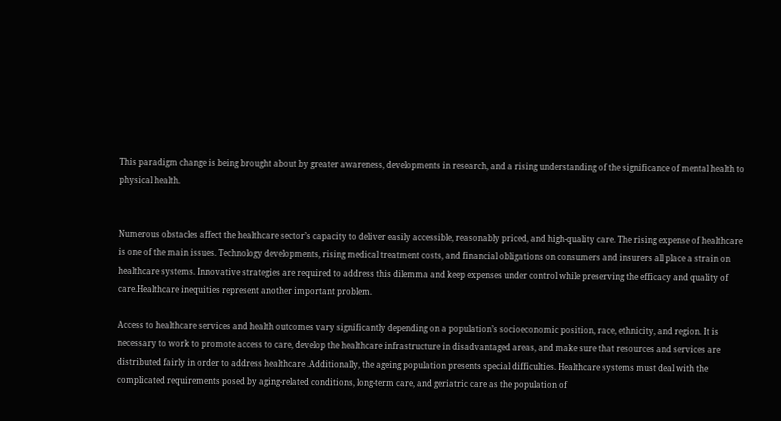This paradigm change is being brought about by greater awareness, developments in research, and a rising understanding of the significance of mental health to physical health.


Numerous obstacles affect the healthcare sector’s capacity to deliver easily accessible, reasonably priced, and high-quality care. The rising expense of healthcare is one of the main issues. Technology developments, rising medical treatment costs, and financial obligations on consumers and insurers all place a strain on healthcare systems. Innovative strategies are required to address this dilemma and keep expenses under control while preserving the efficacy and quality of care.Healthcare inequities represent another important problem.

Access to healthcare services and health outcomes vary significantly depending on a population’s socioeconomic position, race, ethnicity, and region. It is necessary to work to promote access to care, develop the healthcare infrastructure in disadvantaged areas, and make sure that resources and services are distributed fairly in order to address healthcare .Additionally, the ageing population presents special difficulties. Healthcare systems must deal with the complicated requirements posed by aging-related conditions, long-term care, and geriatric care as the population of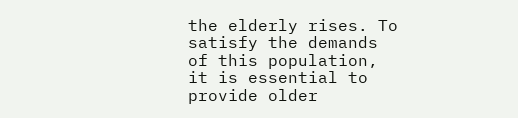the elderly rises. To satisfy the demands of this population, it is essential to provide older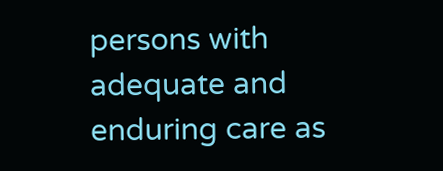persons with adequate and enduring care as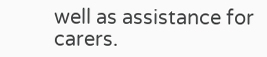well as assistance for carers.